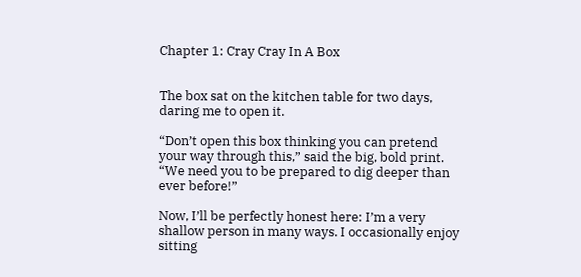Chapter 1: Cray Cray In A Box


The box sat on the kitchen table for two days, daring me to open it.

“Don’t open this box thinking you can pretend your way through this,” said the big, bold print. “We need you to be prepared to dig deeper than ever before!”

Now, I’ll be perfectly honest here: I’m a very shallow person in many ways. I occasionally enjoy sitting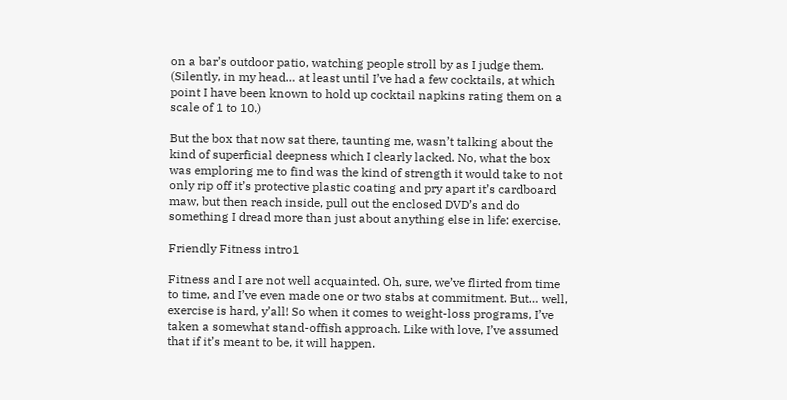on a bar’s outdoor patio, watching people stroll by as I judge them. (Silently, in my head… at least until I’ve had a few cocktails, at which point I have been known to hold up cocktail napkins rating them on a scale of 1 to 10.)

But the box that now sat there, taunting me, wasn’t talking about the kind of superficial deepness which I clearly lacked. No, what the box was emploring me to find was the kind of strength it would take to not only rip off it’s protective plastic coating and pry apart it’s cardboard maw, but then reach inside, pull out the enclosed DVD’s and do something I dread more than just about anything else in life: exercise.

Friendly Fitness intro1

Fitness and I are not well acquainted. Oh, sure, we’ve flirted from time to time, and I’ve even made one or two stabs at commitment. But… well, exercise is hard, y’all! So when it comes to weight-loss programs, I’ve taken a somewhat stand-offish approach. Like with love, I’ve assumed that if it’s meant to be, it will happen.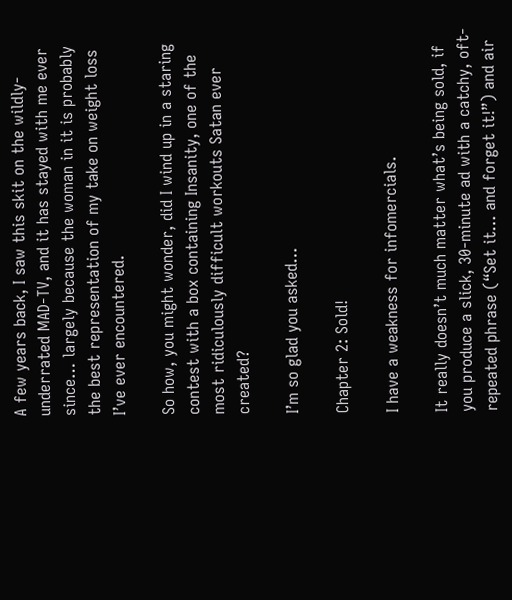A few years back, I saw this skit on the wildly-underrated MAD-TV, and it has stayed with me ever since… largely because the woman in it is probably the best representation of my take on weight loss I’ve ever encountered.

So how, you might wonder, did I wind up in a staring contest with a box containing Insanity, one of the most ridiculously difficult workouts Satan ever created?

I’m so glad you asked…

Chapter 2: Sold!

I have a weakness for infomercials.

It really doesn’t much matter what’s being sold, if you produce a slick, 30-minute ad with a catchy, oft-repeated phrase (“Set it… and forget it!”) and air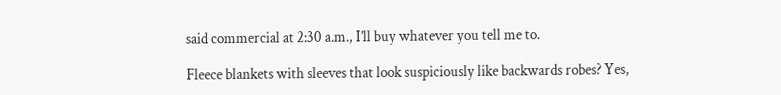said commercial at 2:30 a.m., I’ll buy whatever you tell me to.

Fleece blankets with sleeves that look suspiciously like backwards robes? Yes,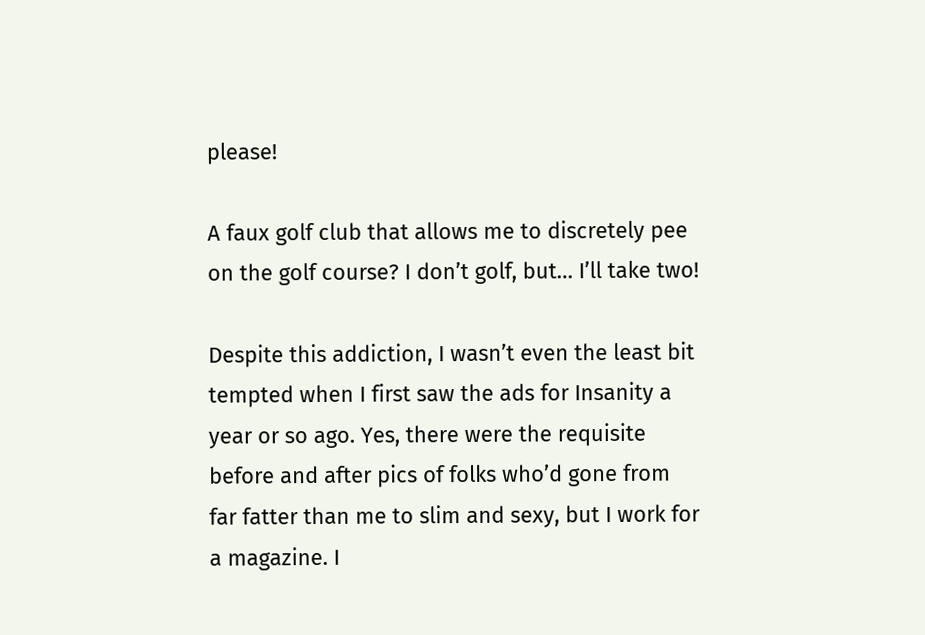please!

A faux golf club that allows me to discretely pee on the golf course? I don’t golf, but… I’ll take two!

Despite this addiction, I wasn’t even the least bit tempted when I first saw the ads for Insanity a year or so ago. Yes, there were the requisite before and after pics of folks who’d gone from far fatter than me to slim and sexy, but I work for a magazine. I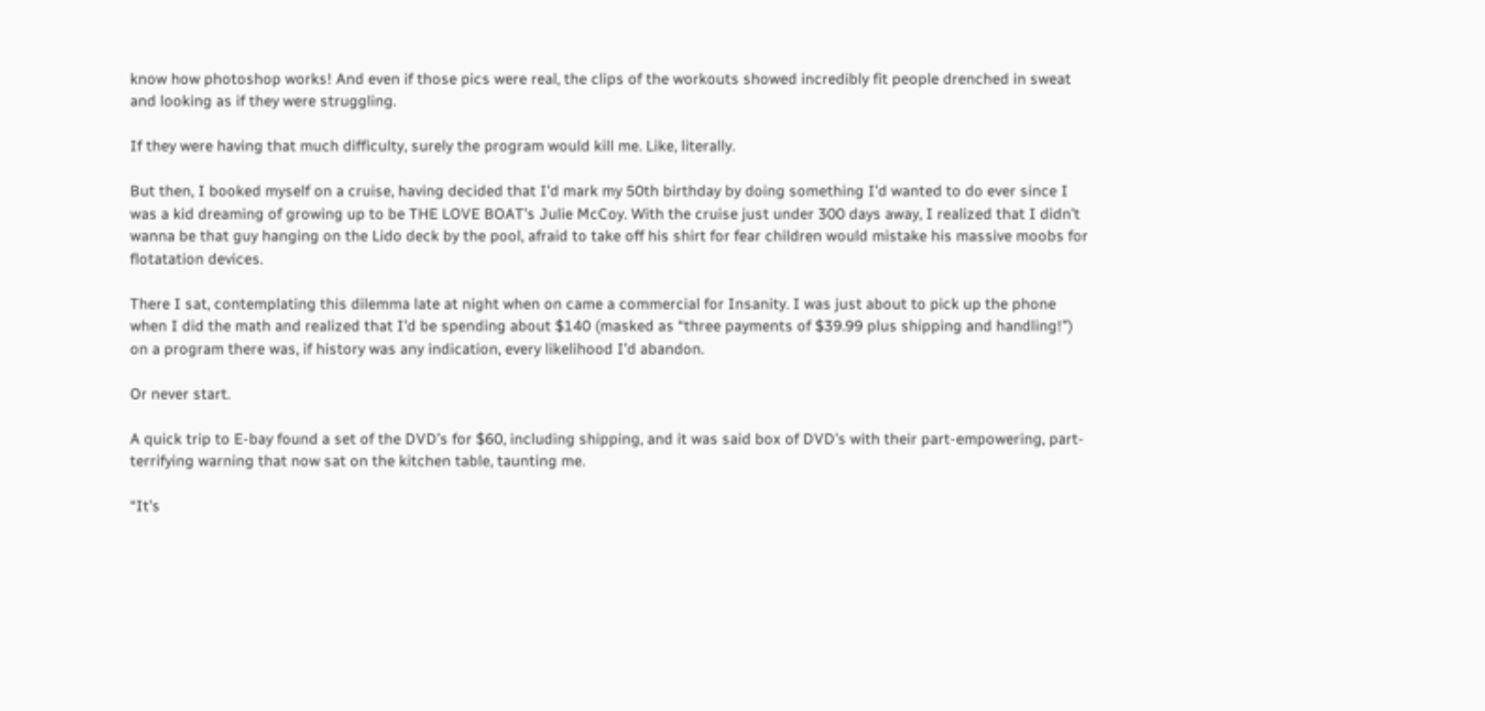know how photoshop works! And even if those pics were real, the clips of the workouts showed incredibly fit people drenched in sweat and looking as if they were struggling.

If they were having that much difficulty, surely the program would kill me. Like, literally.

But then, I booked myself on a cruise, having decided that I’d mark my 50th birthday by doing something I’d wanted to do ever since I was a kid dreaming of growing up to be THE LOVE BOAT’s Julie McCoy. With the cruise just under 300 days away, I realized that I didn’t wanna be that guy hanging on the Lido deck by the pool, afraid to take off his shirt for fear children would mistake his massive moobs for flotatation devices.

There I sat, contemplating this dilemma late at night when on came a commercial for Insanity. I was just about to pick up the phone when I did the math and realized that I’d be spending about $140 (masked as “three payments of $39.99 plus shipping and handling!”) on a program there was, if history was any indication, every likelihood I’d abandon.

Or never start.

A quick trip to E-bay found a set of the DVD’s for $60, including shipping, and it was said box of DVD’s with their part-empowering, part-terrifying warning that now sat on the kitchen table, taunting me.

“It’s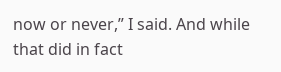now or never,” I said. And while that did in fact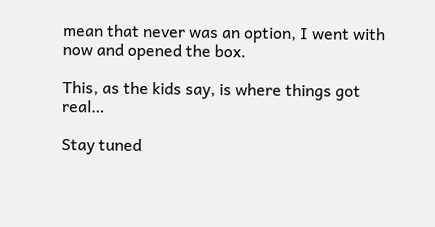mean that never was an option, I went with now and opened the box.

This, as the kids say, is where things got real…

Stay tuned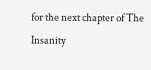for the next chapter of The Insanity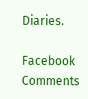Diaries.

Facebook Comments